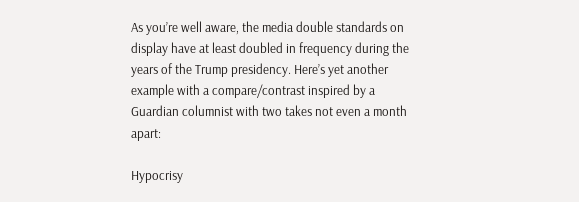As you’re well aware, the media double standards on display have at least doubled in frequency during the years of the Trump presidency. Here’s yet another example with a compare/contrast inspired by a Guardian columnist with two takes not even a month apart:

Hypocrisy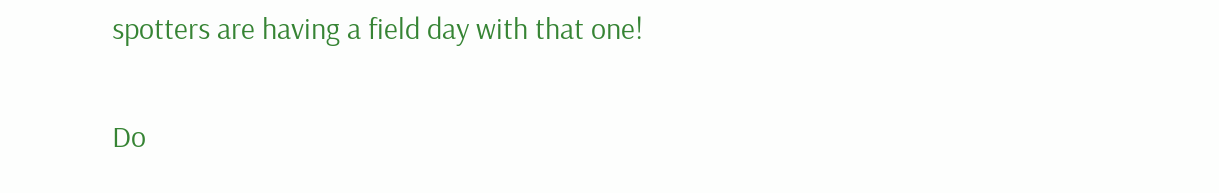spotters are having a field day with that one!

Do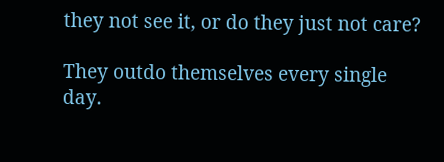they not see it, or do they just not care?

They outdo themselves every single day.